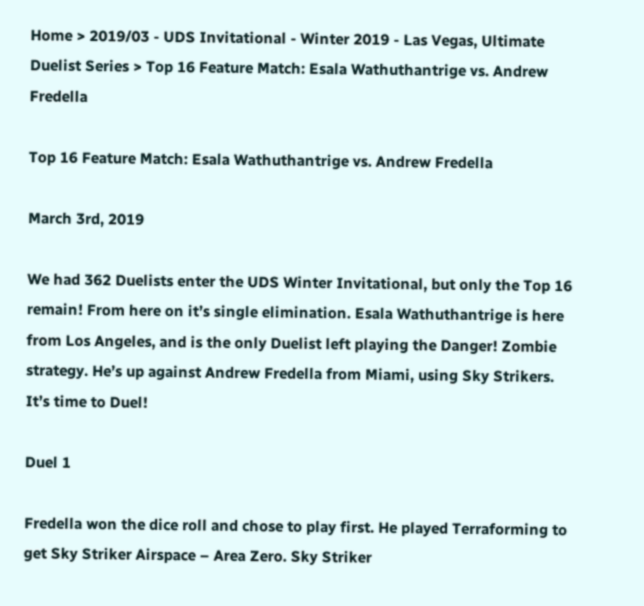Home > 2019/03 - UDS Invitational - Winter 2019 - Las Vegas, Ultimate Duelist Series > Top 16 Feature Match: Esala Wathuthantrige vs. Andrew Fredella

Top 16 Feature Match: Esala Wathuthantrige vs. Andrew Fredella

March 3rd, 2019

We had 362 Duelists enter the UDS Winter Invitational, but only the Top 16 remain! From here on it’s single elimination. Esala Wathuthantrige is here from Los Angeles, and is the only Duelist left playing the Danger! Zombie strategy. He’s up against Andrew Fredella from Miami, using Sky Strikers. It’s time to Duel!

Duel 1

Fredella won the dice roll and chose to play first. He played Terraforming to get Sky Striker Airspace – Area Zero. Sky Striker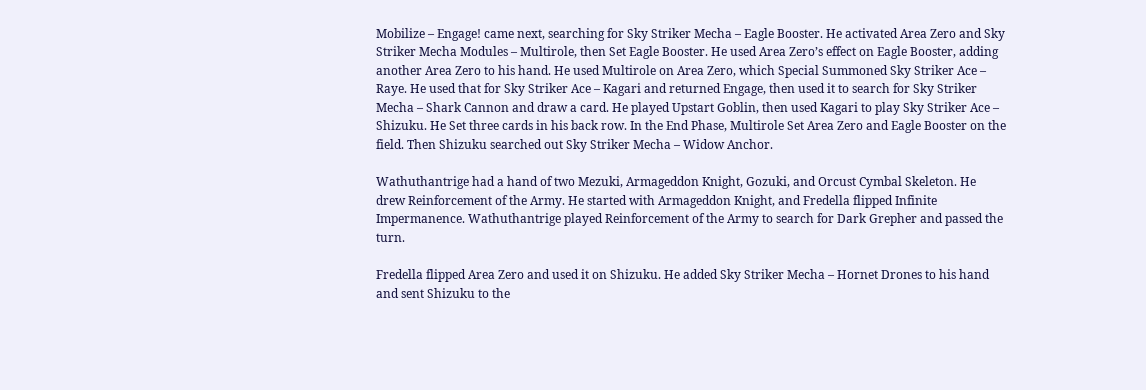Mobilize – Engage! came next, searching for Sky Striker Mecha – Eagle Booster. He activated Area Zero and Sky Striker Mecha Modules – Multirole, then Set Eagle Booster. He used Area Zero’s effect on Eagle Booster, adding another Area Zero to his hand. He used Multirole on Area Zero, which Special Summoned Sky Striker Ace – Raye. He used that for Sky Striker Ace – Kagari and returned Engage, then used it to search for Sky Striker Mecha – Shark Cannon and draw a card. He played Upstart Goblin, then used Kagari to play Sky Striker Ace – Shizuku. He Set three cards in his back row. In the End Phase, Multirole Set Area Zero and Eagle Booster on the field. Then Shizuku searched out Sky Striker Mecha – Widow Anchor.

Wathuthantrige had a hand of two Mezuki, Armageddon Knight, Gozuki, and Orcust Cymbal Skeleton. He drew Reinforcement of the Army. He started with Armageddon Knight, and Fredella flipped Infinite Impermanence. Wathuthantrige played Reinforcement of the Army to search for Dark Grepher and passed the turn.

Fredella flipped Area Zero and used it on Shizuku. He added Sky Striker Mecha – Hornet Drones to his hand and sent Shizuku to the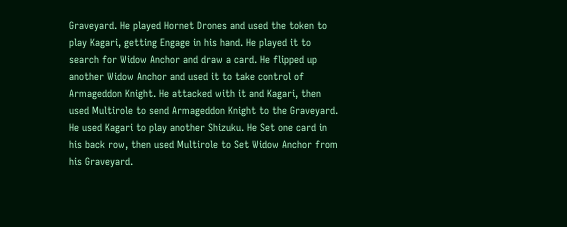Graveyard. He played Hornet Drones and used the token to play Kagari, getting Engage in his hand. He played it to search for Widow Anchor and draw a card. He flipped up another Widow Anchor and used it to take control of Armageddon Knight. He attacked with it and Kagari, then used Multirole to send Armageddon Knight to the Graveyard. He used Kagari to play another Shizuku. He Set one card in his back row, then used Multirole to Set Widow Anchor from his Graveyard.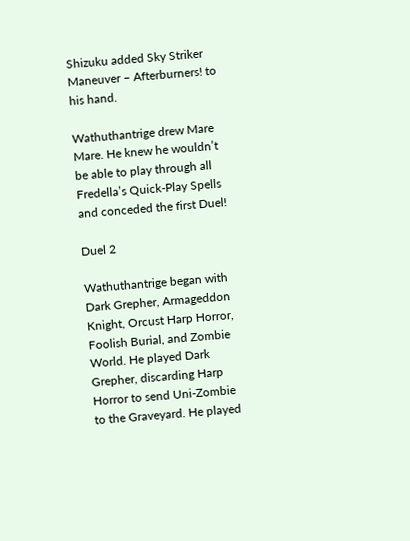Shizuku added Sky Striker Maneuver – Afterburners! to his hand.

Wathuthantrige drew Mare Mare. He knew he wouldn’t be able to play through all Fredella’s Quick-Play Spells and conceded the first Duel!

Duel 2

Wathuthantrige began with Dark Grepher, Armageddon Knight, Orcust Harp Horror, Foolish Burial, and Zombie World. He played Dark Grepher, discarding Harp Horror to send Uni-Zombie to the Graveyard. He played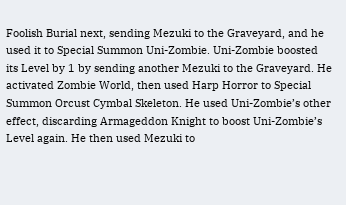Foolish Burial next, sending Mezuki to the Graveyard, and he used it to Special Summon Uni-Zombie. Uni-Zombie boosted its Level by 1 by sending another Mezuki to the Graveyard. He activated Zombie World, then used Harp Horror to Special Summon Orcust Cymbal Skeleton. He used Uni-Zombie’s other effect, discarding Armageddon Knight to boost Uni-Zombie’s Level again. He then used Mezuki to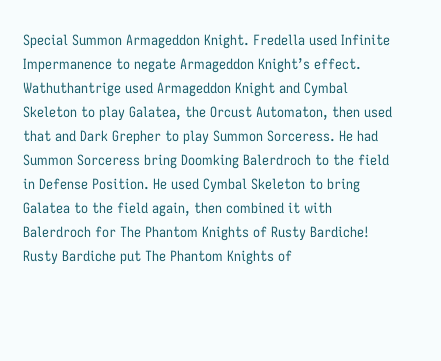Special Summon Armageddon Knight. Fredella used Infinite Impermanence to negate Armageddon Knight’s effect. Wathuthantrige used Armageddon Knight and Cymbal Skeleton to play Galatea, the Orcust Automaton, then used that and Dark Grepher to play Summon Sorceress. He had Summon Sorceress bring Doomking Balerdroch to the field in Defense Position. He used Cymbal Skeleton to bring Galatea to the field again, then combined it with Balerdroch for The Phantom Knights of Rusty Bardiche! Rusty Bardiche put The Phantom Knights of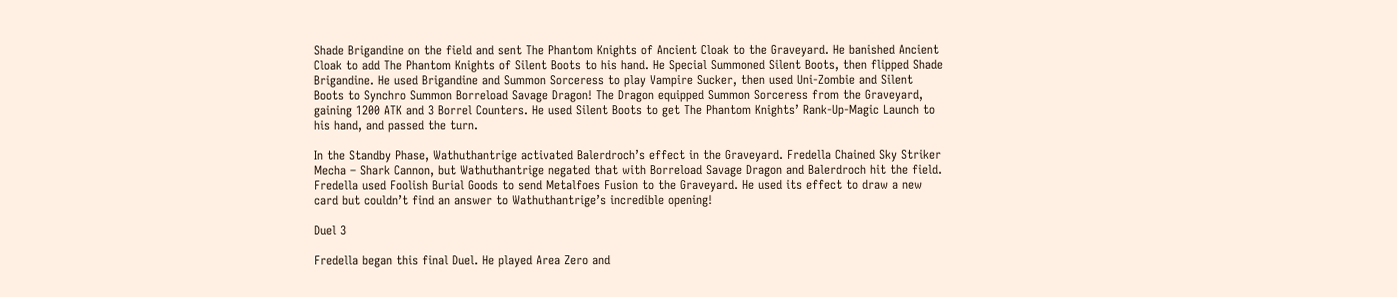Shade Brigandine on the field and sent The Phantom Knights of Ancient Cloak to the Graveyard. He banished Ancient Cloak to add The Phantom Knights of Silent Boots to his hand. He Special Summoned Silent Boots, then flipped Shade Brigandine. He used Brigandine and Summon Sorceress to play Vampire Sucker, then used Uni-Zombie and Silent Boots to Synchro Summon Borreload Savage Dragon! The Dragon equipped Summon Sorceress from the Graveyard, gaining 1200 ATK and 3 Borrel Counters. He used Silent Boots to get The Phantom Knights’ Rank-Up-Magic Launch to his hand, and passed the turn.

In the Standby Phase, Wathuthantrige activated Balerdroch’s effect in the Graveyard. Fredella Chained Sky Striker Mecha – Shark Cannon, but Wathuthantrige negated that with Borreload Savage Dragon and Balerdroch hit the field. Fredella used Foolish Burial Goods to send Metalfoes Fusion to the Graveyard. He used its effect to draw a new card but couldn’t find an answer to Wathuthantrige’s incredible opening!

Duel 3

Fredella began this final Duel. He played Area Zero and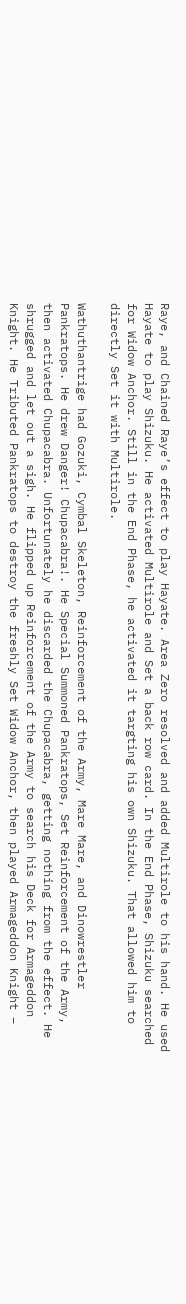Raye, and Chained Raye’s effect to play Hayate. Area Zero resolved and added Multirole to his hand. He used Hayate to play Shizuku. He activated Multirole and Set a back row card. In the End Phase, Shizuku searched for Widow Anchor. Still in the End Phase, he activated it targting his own Shizuku. That allowed him to directly Set it with Multirole.

Wathuthantrige had Gozuki, Cymbal Skeleton, Reinforcement of the Army, Mare Mare, and Dinowrestler Pankratops. He drew Danger! Chupacabra!. He Special Summoned Pankratops, Set Reinforcement of the Army, then activated Chupacabra. Unfortunately he discarded the Chupacabra, getting nothing from the effect. He shrugged and let out a sigh. He flipped up Reinforcement of the Army to search his Deck for Armageddon Knight. He Tributed Pankratops to destroy the freshly Set Widow Anchor, then played Armageddon Knight –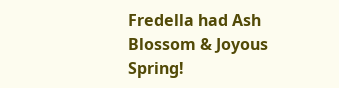Fredella had Ash Blossom & Joyous Spring!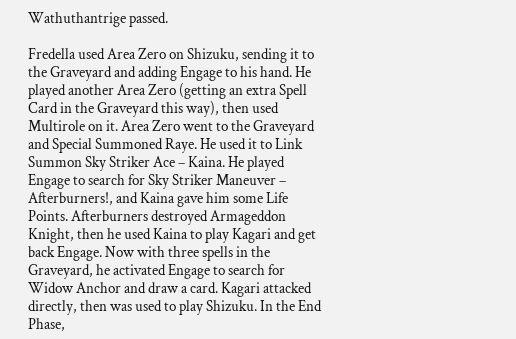Wathuthantrige passed.

Fredella used Area Zero on Shizuku, sending it to the Graveyard and adding Engage to his hand. He played another Area Zero (getting an extra Spell Card in the Graveyard this way), then used Multirole on it. Area Zero went to the Graveyard and Special Summoned Raye. He used it to Link Summon Sky Striker Ace – Kaina. He played Engage to search for Sky Striker Maneuver – Afterburners!, and Kaina gave him some Life Points. Afterburners destroyed Armageddon Knight, then he used Kaina to play Kagari and get back Engage. Now with three spells in the Graveyard, he activated Engage to search for Widow Anchor and draw a card. Kagari attacked directly, then was used to play Shizuku. In the End Phase,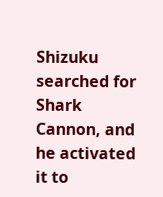Shizuku searched for Shark Cannon, and he activated it to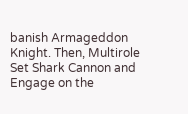banish Armageddon Knight. Then, Multirole Set Shark Cannon and Engage on the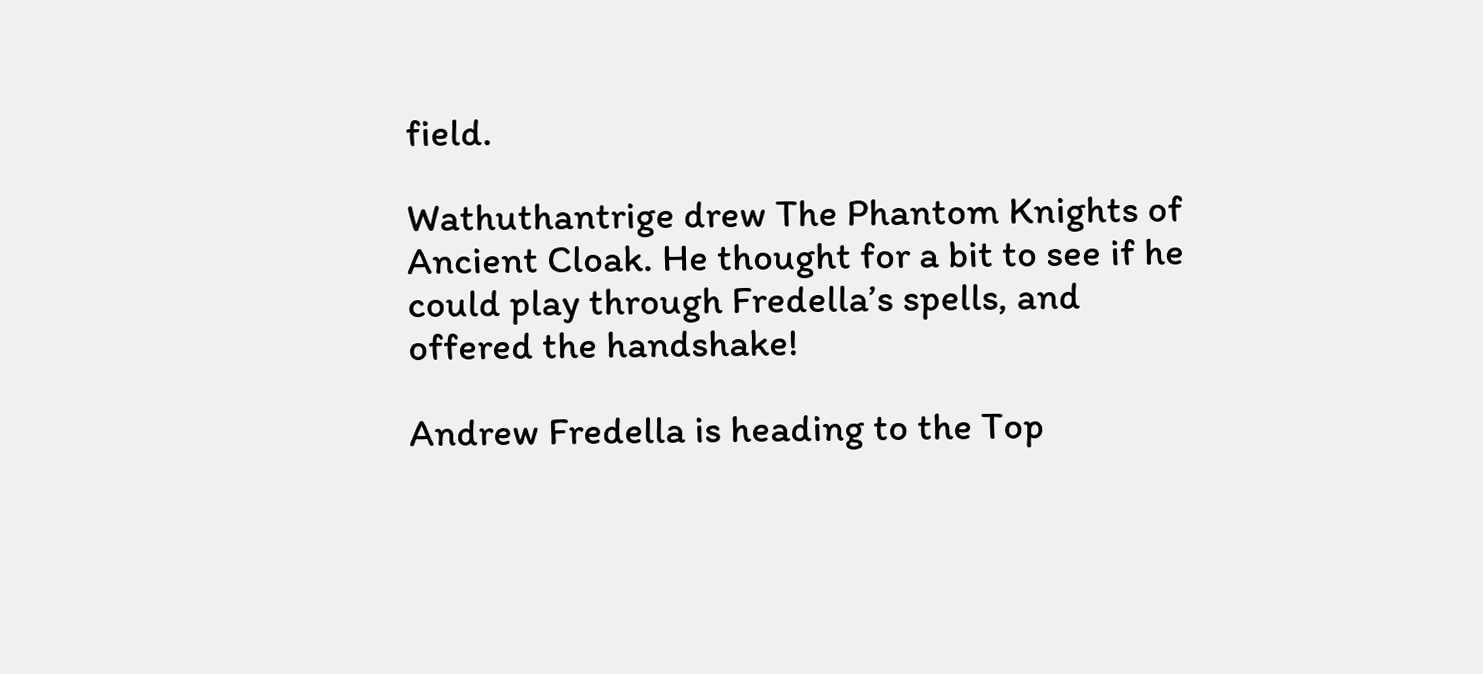field.

Wathuthantrige drew The Phantom Knights of Ancient Cloak. He thought for a bit to see if he could play through Fredella’s spells, and offered the handshake!

Andrew Fredella is heading to the Top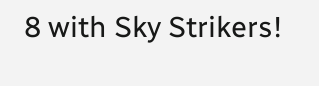8 with Sky Strikers!